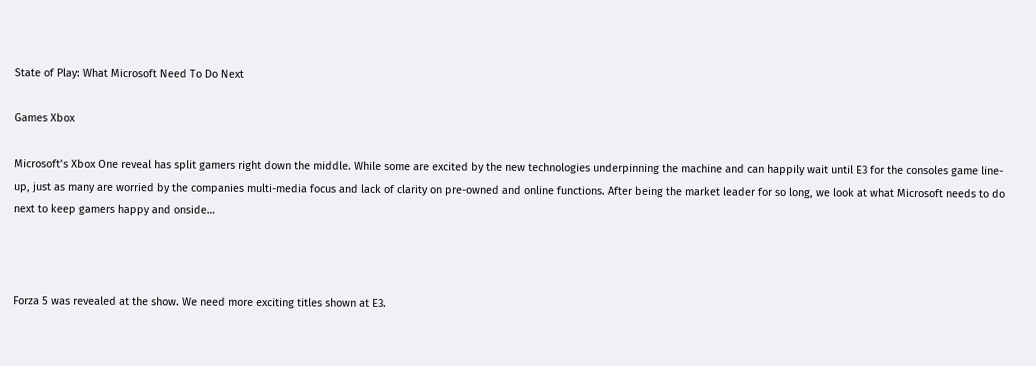State of Play: What Microsoft Need To Do Next

Games Xbox

Microsoft’s Xbox One reveal has split gamers right down the middle. While some are excited by the new technologies underpinning the machine and can happily wait until E3 for the consoles game line-up, just as many are worried by the companies multi-media focus and lack of clarity on pre-owned and online functions. After being the market leader for so long, we look at what Microsoft needs to do next to keep gamers happy and onside…



Forza 5 was revealed at the show. We need more exciting titles shown at E3.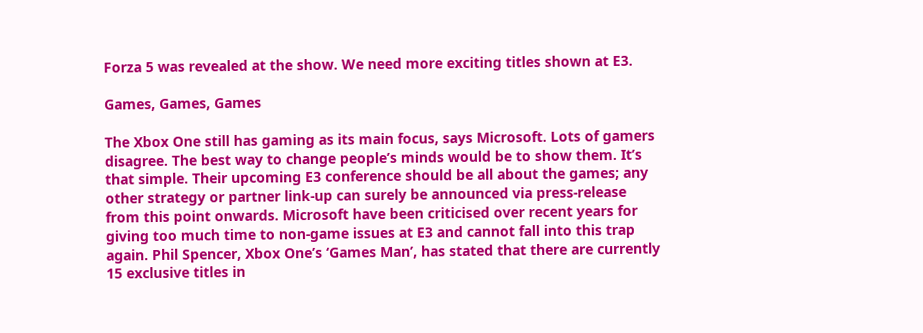Forza 5 was revealed at the show. We need more exciting titles shown at E3.

Games, Games, Games

The Xbox One still has gaming as its main focus, says Microsoft. Lots of gamers disagree. The best way to change people’s minds would be to show them. It’s that simple. Their upcoming E3 conference should be all about the games; any other strategy or partner link-up can surely be announced via press-release from this point onwards. Microsoft have been criticised over recent years for giving too much time to non-game issues at E3 and cannot fall into this trap again. Phil Spencer, Xbox One’s ‘Games Man’, has stated that there are currently 15 exclusive titles in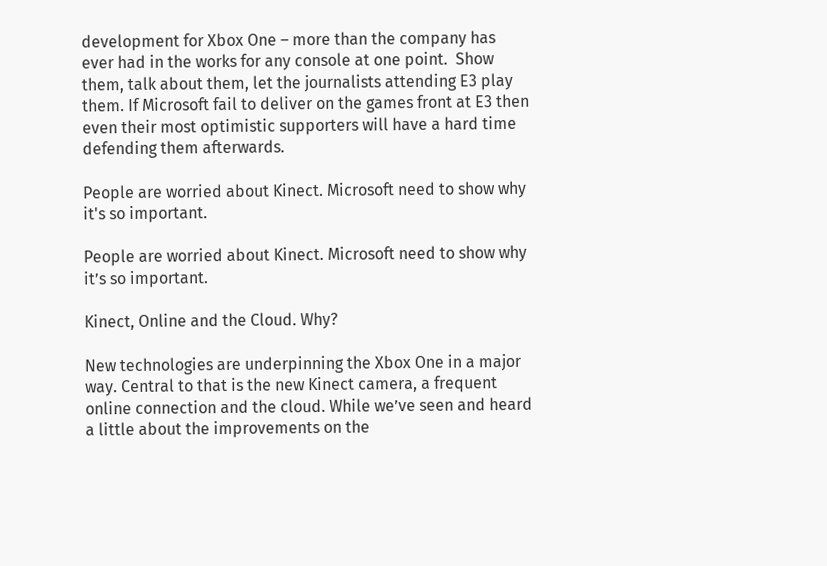development for Xbox One – more than the company has ever had in the works for any console at one point.  Show them, talk about them, let the journalists attending E3 play them. If Microsoft fail to deliver on the games front at E3 then even their most optimistic supporters will have a hard time defending them afterwards.

People are worried about Kinect. Microsoft need to show why it's so important.

People are worried about Kinect. Microsoft need to show why it’s so important.

Kinect, Online and the Cloud. Why?

New technologies are underpinning the Xbox One in a major way. Central to that is the new Kinect camera, a frequent online connection and the cloud. While we’ve seen and heard a little about the improvements on the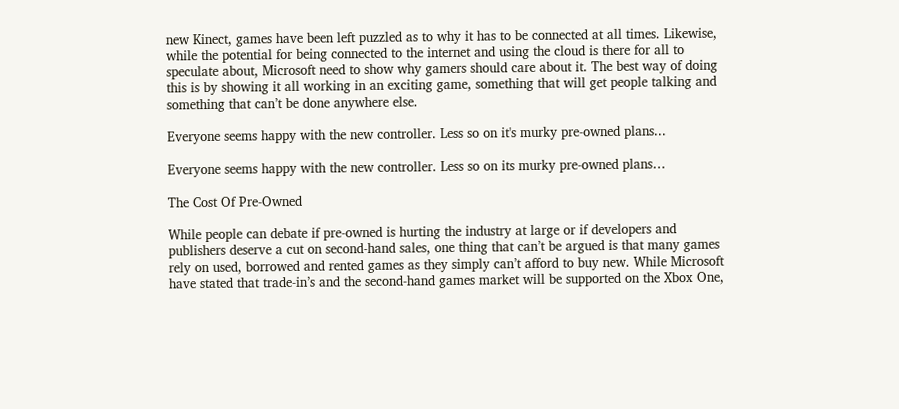new Kinect, games have been left puzzled as to why it has to be connected at all times. Likewise, while the potential for being connected to the internet and using the cloud is there for all to speculate about, Microsoft need to show why gamers should care about it. The best way of doing this is by showing it all working in an exciting game, something that will get people talking and something that can’t be done anywhere else.

Everyone seems happy with the new controller. Less so on it's murky pre-owned plans...

Everyone seems happy with the new controller. Less so on its murky pre-owned plans…

The Cost Of Pre-Owned

While people can debate if pre-owned is hurting the industry at large or if developers and publishers deserve a cut on second-hand sales, one thing that can’t be argued is that many games rely on used, borrowed and rented games as they simply can’t afford to buy new. While Microsoft have stated that trade-in’s and the second-hand games market will be supported on the Xbox One,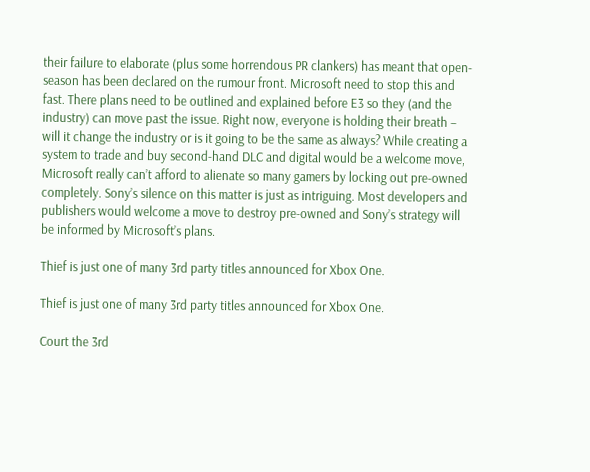their failure to elaborate (plus some horrendous PR clankers) has meant that open-season has been declared on the rumour front. Microsoft need to stop this and fast. There plans need to be outlined and explained before E3 so they (and the industry) can move past the issue. Right now, everyone is holding their breath – will it change the industry or is it going to be the same as always? While creating a system to trade and buy second-hand DLC and digital would be a welcome move, Microsoft really can’t afford to alienate so many gamers by locking out pre-owned completely. Sony’s silence on this matter is just as intriguing. Most developers and publishers would welcome a move to destroy pre-owned and Sony’s strategy will be informed by Microsoft’s plans.

Thief is just one of many 3rd party titles announced for Xbox One.

Thief is just one of many 3rd party titles announced for Xbox One.

Court the 3rd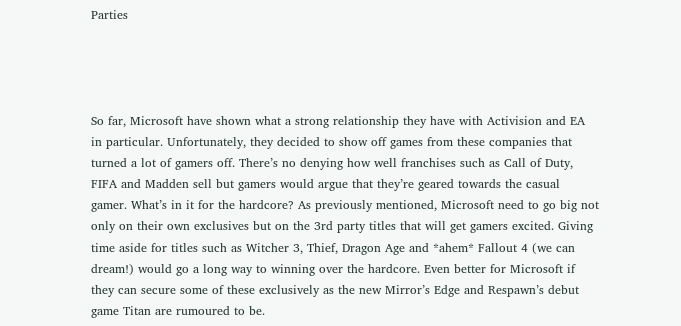Parties




So far, Microsoft have shown what a strong relationship they have with Activision and EA in particular. Unfortunately, they decided to show off games from these companies that turned a lot of gamers off. There’s no denying how well franchises such as Call of Duty, FIFA and Madden sell but gamers would argue that they’re geared towards the casual gamer. What’s in it for the hardcore? As previously mentioned, Microsoft need to go big not only on their own exclusives but on the 3rd party titles that will get gamers excited. Giving time aside for titles such as Witcher 3, Thief, Dragon Age and *ahem* Fallout 4 (we can dream!) would go a long way to winning over the hardcore. Even better for Microsoft if they can secure some of these exclusively as the new Mirror’s Edge and Respawn’s debut game Titan are rumoured to be.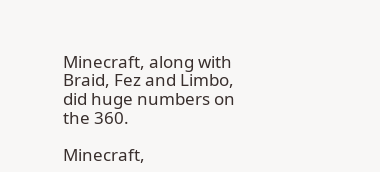Minecraft, along with Braid, Fez and Limbo, did huge numbers on the 360.

Minecraft,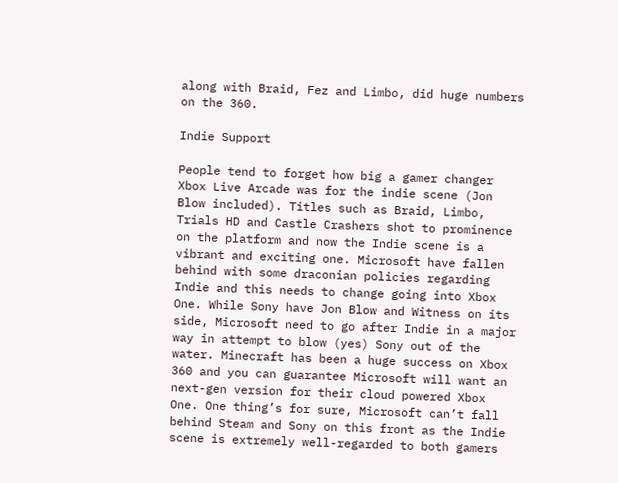along with Braid, Fez and Limbo, did huge numbers on the 360.

Indie Support

People tend to forget how big a gamer changer Xbox Live Arcade was for the indie scene (Jon Blow included). Titles such as Braid, Limbo, Trials HD and Castle Crashers shot to prominence on the platform and now the Indie scene is a vibrant and exciting one. Microsoft have fallen behind with some draconian policies regarding Indie and this needs to change going into Xbox One. While Sony have Jon Blow and Witness on its side, Microsoft need to go after Indie in a major way in attempt to blow (yes) Sony out of the water. Minecraft has been a huge success on Xbox 360 and you can guarantee Microsoft will want an next-gen version for their cloud powered Xbox One. One thing’s for sure, Microsoft can’t fall behind Steam and Sony on this front as the Indie scene is extremely well-regarded to both gamers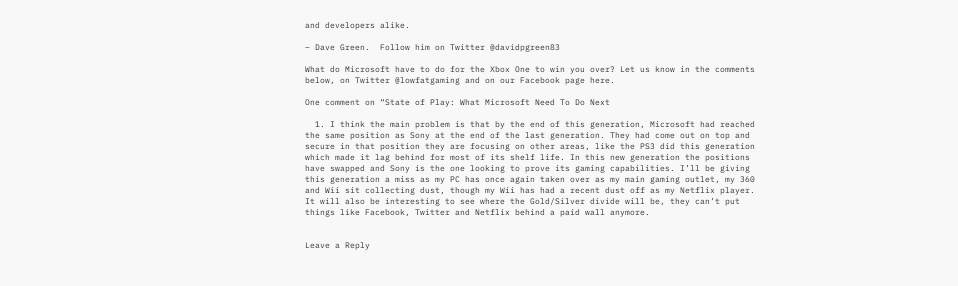and developers alike.

– Dave Green.  Follow him on Twitter @davidpgreen83

What do Microsoft have to do for the Xbox One to win you over? Let us know in the comments below, on Twitter @lowfatgaming and on our Facebook page here.

One comment on “State of Play: What Microsoft Need To Do Next

  1. I think the main problem is that by the end of this generation, Microsoft had reached the same position as Sony at the end of the last generation. They had come out on top and secure in that position they are focusing on other areas, like the PS3 did this generation which made it lag behind for most of its shelf life. In this new generation the positions have swapped and Sony is the one looking to prove its gaming capabilities. I’ll be giving this generation a miss as my PC has once again taken over as my main gaming outlet, my 360 and Wii sit collecting dust, though my Wii has had a recent dust off as my Netflix player. It will also be interesting to see where the Gold/Silver divide will be, they can’t put things like Facebook, Twitter and Netflix behind a paid wall anymore.


Leave a Reply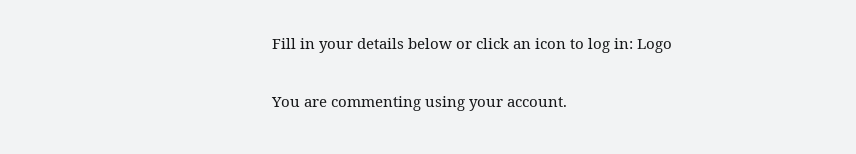Fill in your details below or click an icon to log in: Logo

You are commenting using your account.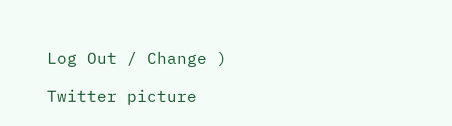Log Out / Change )

Twitter picture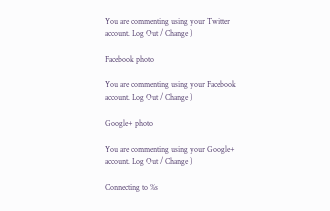You are commenting using your Twitter account. Log Out / Change )

Facebook photo

You are commenting using your Facebook account. Log Out / Change )

Google+ photo

You are commenting using your Google+ account. Log Out / Change )

Connecting to %s